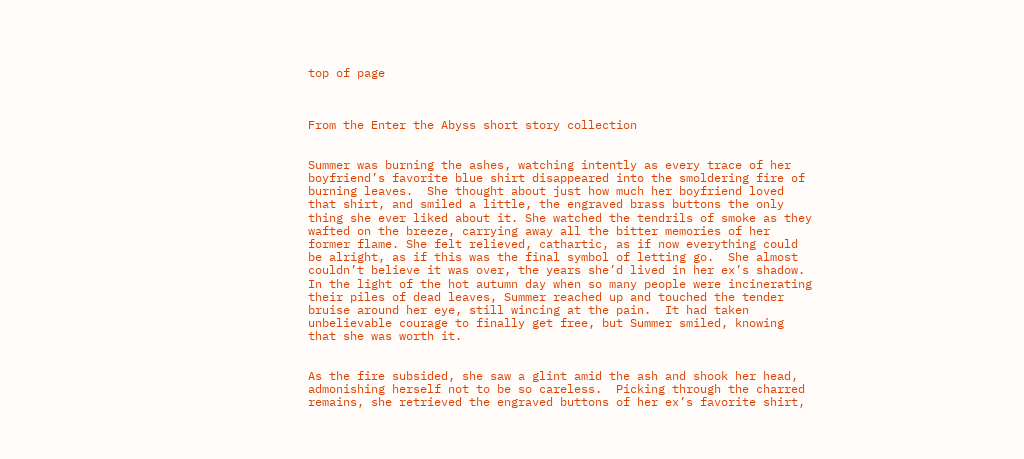top of page



From the Enter the Abyss short story collection


Summer was burning the ashes, watching intently as every trace of her boyfriend’s favorite blue shirt disappeared into the smoldering fire of burning leaves.  She thought about just how much her boyfriend loved that shirt, and smiled a little, the engraved brass buttons the only thing she ever liked about it. She watched the tendrils of smoke as they wafted on the breeze, carrying away all the bitter memories of her former flame. She felt relieved, cathartic, as if now everything could be alright, as if this was the final symbol of letting go.  She almost couldn’t believe it was over, the years she’d lived in her ex’s shadow.  In the light of the hot autumn day when so many people were incinerating their piles of dead leaves, Summer reached up and touched the tender bruise around her eye, still wincing at the pain.  It had taken unbelievable courage to finally get free, but Summer smiled, knowing that she was worth it.


As the fire subsided, she saw a glint amid the ash and shook her head, admonishing herself not to be so careless.  Picking through the charred remains, she retrieved the engraved buttons of her ex’s favorite shirt,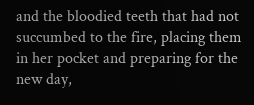and the bloodied teeth that had not succumbed to the fire, placing them in her pocket and preparing for the new day,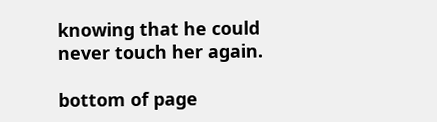knowing that he could never touch her again.

bottom of page